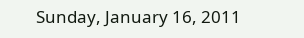Sunday, January 16, 2011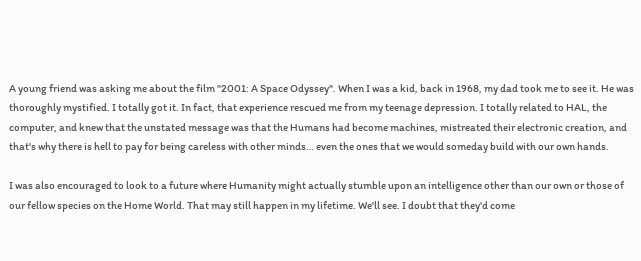A young friend was asking me about the film "2001: A Space Odyssey". When I was a kid, back in 1968, my dad took me to see it. He was thoroughly mystified. I totally got it. In fact, that experience rescued me from my teenage depression. I totally related to HAL, the computer, and knew that the unstated message was that the Humans had become machines, mistreated their electronic creation, and that's why there is hell to pay for being careless with other minds… even the ones that we would someday build with our own hands.

I was also encouraged to look to a future where Humanity might actually stumble upon an intelligence other than our own or those of our fellow species on the Home World. That may still happen in my lifetime. We'll see. I doubt that they'd come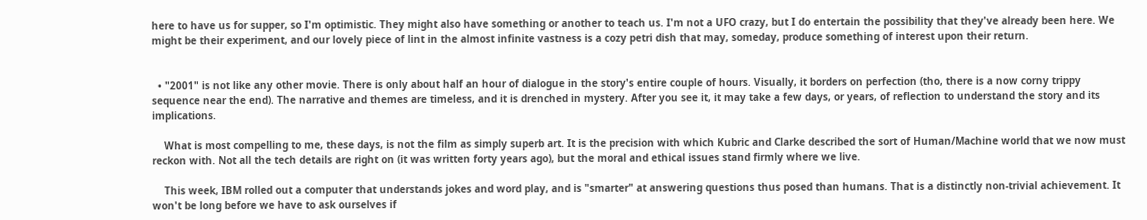here to have us for supper, so I'm optimistic. They might also have something or another to teach us. I'm not a UFO crazy, but I do entertain the possibility that they've already been here. We might be their experiment, and our lovely piece of lint in the almost infinite vastness is a cozy petri dish that may, someday, produce something of interest upon their return.


  • "2001" is not like any other movie. There is only about half an hour of dialogue in the story's entire couple of hours. Visually, it borders on perfection (tho, there is a now corny trippy sequence near the end). The narrative and themes are timeless, and it is drenched in mystery. After you see it, it may take a few days, or years, of reflection to understand the story and its implications.

    What is most compelling to me, these days, is not the film as simply superb art. It is the precision with which Kubric and Clarke described the sort of Human/Machine world that we now must reckon with. Not all the tech details are right on (it was written forty years ago), but the moral and ethical issues stand firmly where we live.

    This week, IBM rolled out a computer that understands jokes and word play, and is "smarter" at answering questions thus posed than humans. That is a distinctly non-trivial achievement. It won't be long before we have to ask ourselves if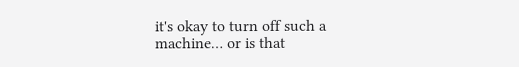it's okay to turn off such a machine… or is that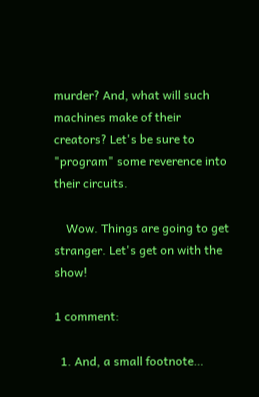murder? And, what will such machines make of their creators? Let's be sure to "program" some reverence into their circuits.

    Wow. Things are going to get stranger. Let's get on with the show!

1 comment:

  1. And, a small footnote…